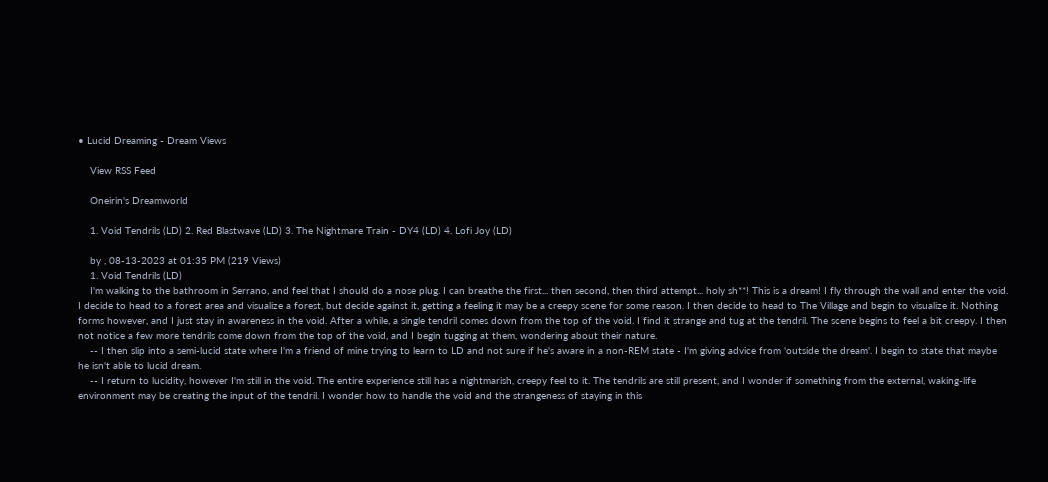• Lucid Dreaming - Dream Views

    View RSS Feed

    Oneirin's Dreamworld

    1. Void Tendrils (LD) 2. Red Blastwave (LD) 3. The Nightmare Train - DY4 (LD) 4. Lofi Joy (LD)

    by , 08-13-2023 at 01:35 PM (219 Views)
    1. Void Tendrils (LD)
    I'm walking to the bathroom in Serrano, and feel that I should do a nose plug. I can breathe the first... then second, then third attempt... holy sh**! This is a dream! I fly through the wall and enter the void. I decide to head to a forest area and visualize a forest, but decide against it, getting a feeling it may be a creepy scene for some reason. I then decide to head to The Village and begin to visualize it. Nothing forms however, and I just stay in awareness in the void. After a while, a single tendril comes down from the top of the void. I find it strange and tug at the tendril. The scene begins to feel a bit creepy. I then not notice a few more tendrils come down from the top of the void, and I begin tugging at them, wondering about their nature.
    -- I then slip into a semi-lucid state where I'm a friend of mine trying to learn to LD and not sure if he's aware in a non-REM state - I'm giving advice from 'outside the dream'. I begin to state that maybe he isn't able to lucid dream.
    -- I return to lucidity, however I'm still in the void. The entire experience still has a nightmarish, creepy feel to it. The tendrils are still present, and I wonder if something from the external, waking-life environment may be creating the input of the tendril. I wonder how to handle the void and the strangeness of staying in this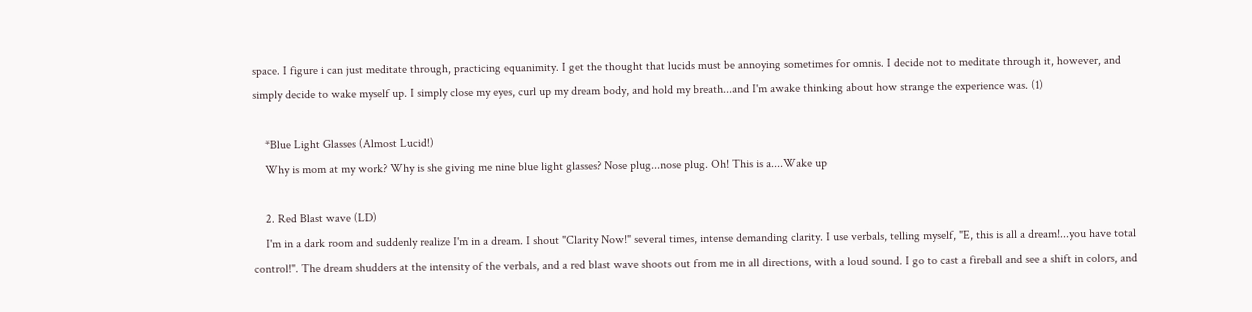space. I figure i can just meditate through, practicing equanimity. I get the thought that lucids must be annoying sometimes for omnis. I decide not to meditate through it, however, and simply decide to wake myself up. I simply close my eyes, curl up my dream body, and hold my breath...and I'm awake thinking about how strange the experience was. (1)

    *Blue Light Glasses (Almost Lucid!)
    Why is mom at my work? Why is she giving me nine blue light glasses? Nose plug...nose plug. Oh! This is a....Wake up

    2. Red Blast wave (LD)
    I'm in a dark room and suddenly realize I'm in a dream. I shout "Clarity Now!" several times, intense demanding clarity. I use verbals, telling myself, "E, this is all a dream!...you have total control!". The dream shudders at the intensity of the verbals, and a red blast wave shoots out from me in all directions, with a loud sound. I go to cast a fireball and see a shift in colors, and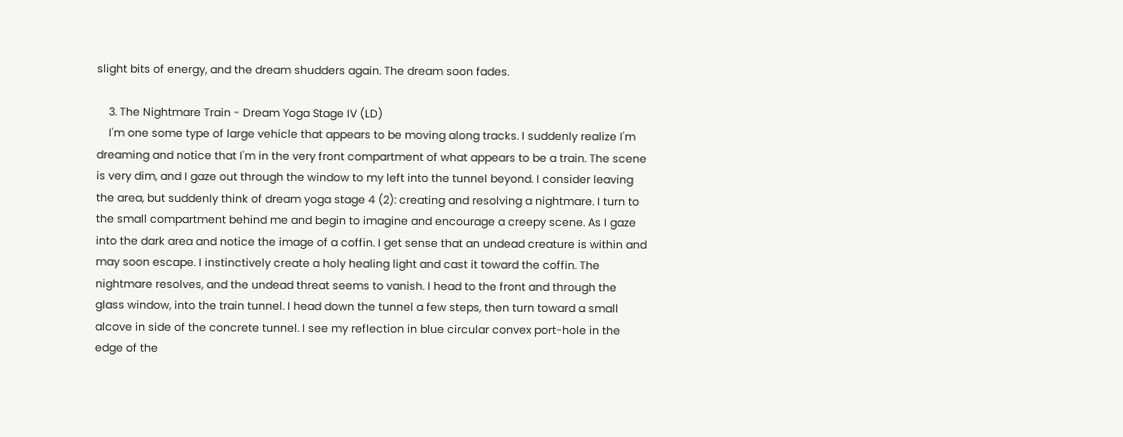slight bits of energy, and the dream shudders again. The dream soon fades.

    3. The Nightmare Train - Dream Yoga Stage IV (LD)
    I'm one some type of large vehicle that appears to be moving along tracks. I suddenly realize I'm dreaming and notice that I'm in the very front compartment of what appears to be a train. The scene is very dim, and I gaze out through the window to my left into the tunnel beyond. I consider leaving the area, but suddenly think of dream yoga stage 4 (2): creating and resolving a nightmare. I turn to the small compartment behind me and begin to imagine and encourage a creepy scene. As I gaze into the dark area and notice the image of a coffin. I get sense that an undead creature is within and may soon escape. I instinctively create a holy healing light and cast it toward the coffin. The nightmare resolves, and the undead threat seems to vanish. I head to the front and through the glass window, into the train tunnel. I head down the tunnel a few steps, then turn toward a small alcove in side of the concrete tunnel. I see my reflection in blue circular convex port-hole in the edge of the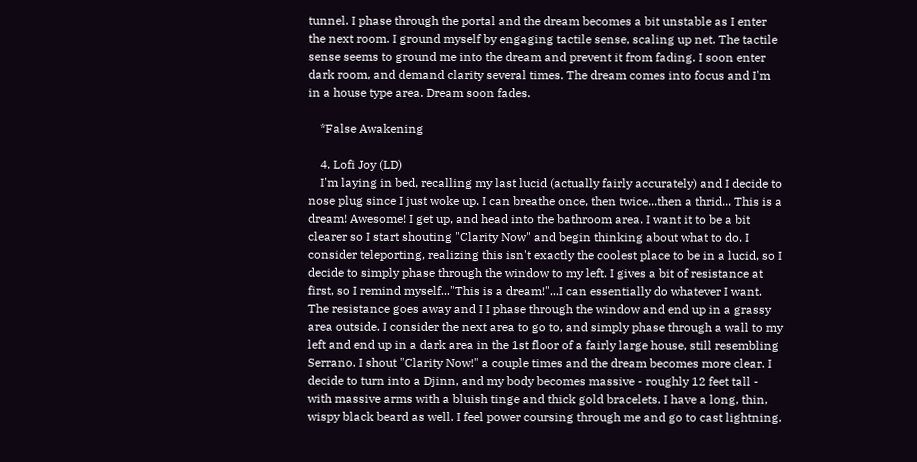tunnel. I phase through the portal and the dream becomes a bit unstable as I enter the next room. I ground myself by engaging tactile sense, scaling up net. The tactile sense seems to ground me into the dream and prevent it from fading. I soon enter dark room, and demand clarity several times. The dream comes into focus and I'm in a house type area. Dream soon fades.

    *False Awakening

    4. Lofi Joy (LD)
    I'm laying in bed, recalling my last lucid (actually fairly accurately) and I decide to nose plug since I just woke up. I can breathe once, then twice...then a thrid... This is a dream! Awesome! I get up, and head into the bathroom area. I want it to be a bit clearer so I start shouting "Clarity Now" and begin thinking about what to do. I consider teleporting, realizing this isn't exactly the coolest place to be in a lucid, so I decide to simply phase through the window to my left. I gives a bit of resistance at first, so I remind myself..."This is a dream!"...I can essentially do whatever I want. The resistance goes away and I I phase through the window and end up in a grassy area outside. I consider the next area to go to, and simply phase through a wall to my left and end up in a dark area in the 1st floor of a fairly large house, still resembling Serrano. I shout "Clarity Now!" a couple times and the dream becomes more clear. I decide to turn into a Djinn, and my body becomes massive - roughly 12 feet tall - with massive arms with a bluish tinge and thick gold bracelets. I have a long, thin, wispy black beard as well. I feel power coursing through me and go to cast lightning.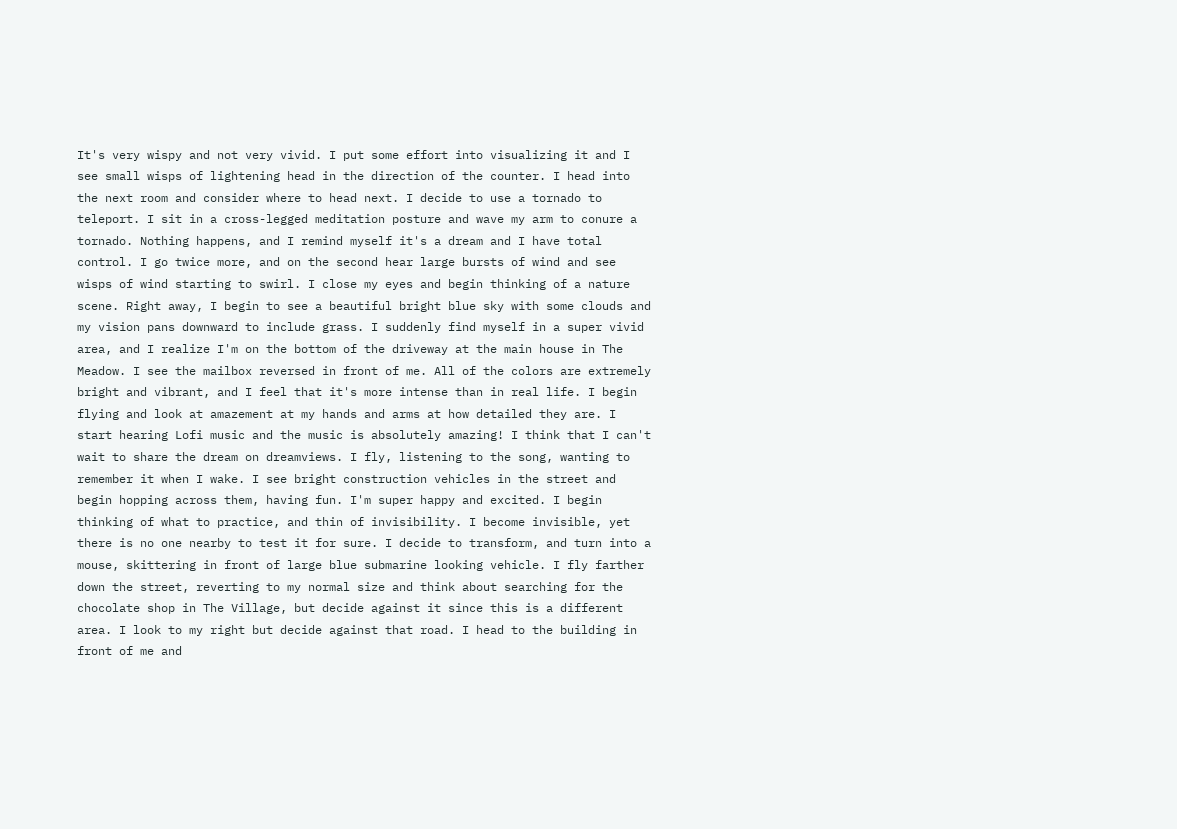It's very wispy and not very vivid. I put some effort into visualizing it and I see small wisps of lightening head in the direction of the counter. I head into the next room and consider where to head next. I decide to use a tornado to teleport. I sit in a cross-legged meditation posture and wave my arm to conure a tornado. Nothing happens, and I remind myself it's a dream and I have total control. I go twice more, and on the second hear large bursts of wind and see wisps of wind starting to swirl. I close my eyes and begin thinking of a nature scene. Right away, I begin to see a beautiful bright blue sky with some clouds and my vision pans downward to include grass. I suddenly find myself in a super vivid area, and I realize I'm on the bottom of the driveway at the main house in The Meadow. I see the mailbox reversed in front of me. All of the colors are extremely bright and vibrant, and I feel that it's more intense than in real life. I begin flying and look at amazement at my hands and arms at how detailed they are. I start hearing Lofi music and the music is absolutely amazing! I think that I can't wait to share the dream on dreamviews. I fly, listening to the song, wanting to remember it when I wake. I see bright construction vehicles in the street and begin hopping across them, having fun. I'm super happy and excited. I begin thinking of what to practice, and thin of invisibility. I become invisible, yet there is no one nearby to test it for sure. I decide to transform, and turn into a mouse, skittering in front of large blue submarine looking vehicle. I fly farther down the street, reverting to my normal size and think about searching for the chocolate shop in The Village, but decide against it since this is a different area. I look to my right but decide against that road. I head to the building in front of me and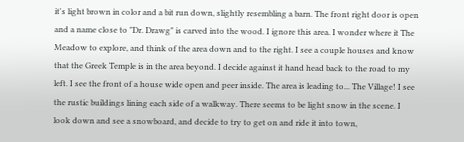it's light brown in color and a bit run down, slightly resembling a barn. The front right door is open and a name close to "Dr. Drawg" is carved into the wood. I ignore this area. I wonder where it The Meadow to explore, and think of the area down and to the right. I see a couple houses and know that the Greek Temple is in the area beyond. I decide against it hand head back to the road to my left. I see the front of a house wide open and peer inside. The area is leading to... The Village! I see the rustic buildings lining each side of a walkway. There seems to be light snow in the scene. I look down and see a snowboard, and decide to try to get on and ride it into town,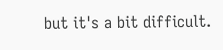but it's a bit difficult.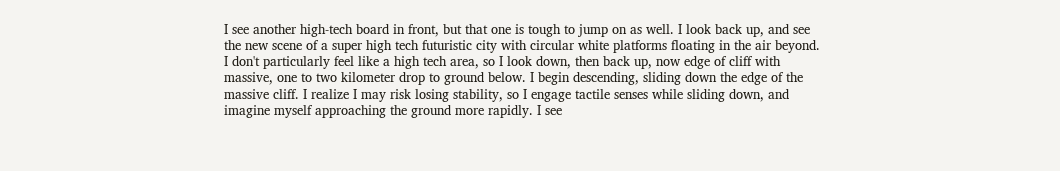I see another high-tech board in front, but that one is tough to jump on as well. I look back up, and see the new scene of a super high tech futuristic city with circular white platforms floating in the air beyond. I don't particularly feel like a high tech area, so I look down, then back up, now edge of cliff with massive, one to two kilometer drop to ground below. I begin descending, sliding down the edge of the massive cliff. I realize I may risk losing stability, so I engage tactile senses while sliding down, and imagine myself approaching the ground more rapidly. I see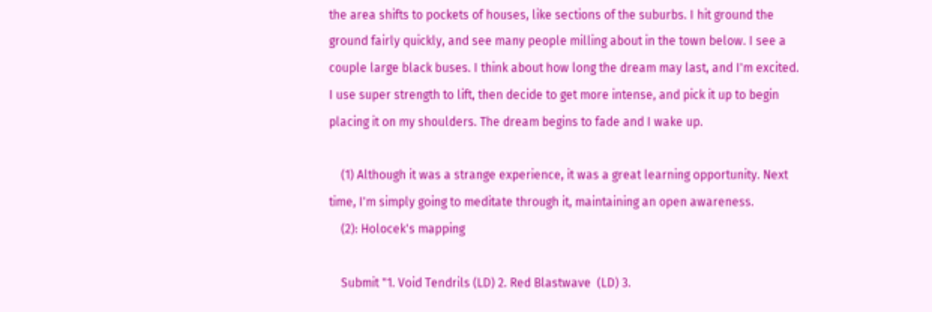the area shifts to pockets of houses, like sections of the suburbs. I hit ground the ground fairly quickly, and see many people milling about in the town below. I see a couple large black buses. I think about how long the dream may last, and I'm excited. I use super strength to lift, then decide to get more intense, and pick it up to begin placing it on my shoulders. The dream begins to fade and I wake up.

    (1) Although it was a strange experience, it was a great learning opportunity. Next time, I'm simply going to meditate through it, maintaining an open awareness.
    (2): Holocek's mapping

    Submit "1. Void Tendrils (LD) 2. Red Blastwave  (LD) 3.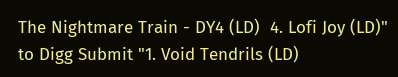The Nightmare Train - DY4 (LD)  4. Lofi Joy (LD)" to Digg Submit "1. Void Tendrils (LD)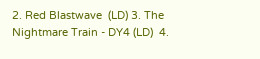2. Red Blastwave  (LD) 3. The Nightmare Train - DY4 (LD)  4.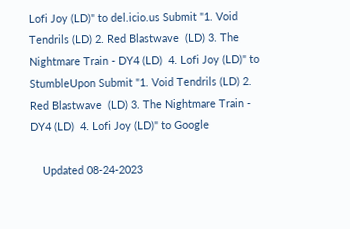Lofi Joy (LD)" to del.icio.us Submit "1. Void Tendrils (LD) 2. Red Blastwave  (LD) 3. The Nightmare Train - DY4 (LD)  4. Lofi Joy (LD)" to StumbleUpon Submit "1. Void Tendrils (LD) 2. Red Blastwave  (LD) 3. The Nightmare Train - DY4 (LD)  4. Lofi Joy (LD)" to Google

    Updated 08-24-2023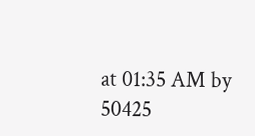at 01:35 AM by 50425